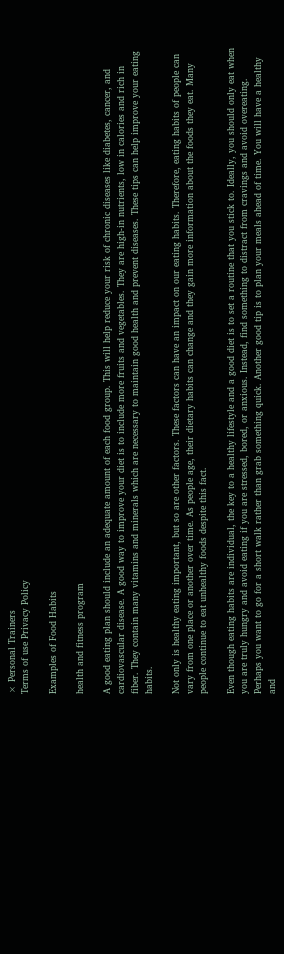× Personal Trainers
Terms of use Privacy Policy

Examples of Food Habits

health and fitness program

A good eating plan should include an adequate amount of each food group. This will help reduce your risk of chronic diseases like diabetes, cancer, and cardiovascular disease. A good way to improve your diet is to include more fruits and vegetables. They are high-in nutrients, low in calories and rich in fiber. They contain many vitamins and minerals which are necessary to maintain good health and prevent diseases. These tips can help improve your eating habits.

Not only is healthy eating important, but so are other factors. These factors can have an impact on our eating habits. Therefore, eating habits of people can vary from one place or another over time. As people age, their dietary habits can change and they gain more information about the foods they eat. Many people continue to eat unhealthy foods despite this fact.

Even though eating habits are individual, the key to a healthy lifestyle and a good diet is to set a routine that you stick to. Ideally, you should only eat when you are truly hungry and avoid eating if you are stressed, bored, or anxious. Instead, find something to distract from cravings and avoid overeating. Perhaps you want to go for a short walk rather than grab something quick. Another good tip is to plan your meals ahead of time. You will have a healthy and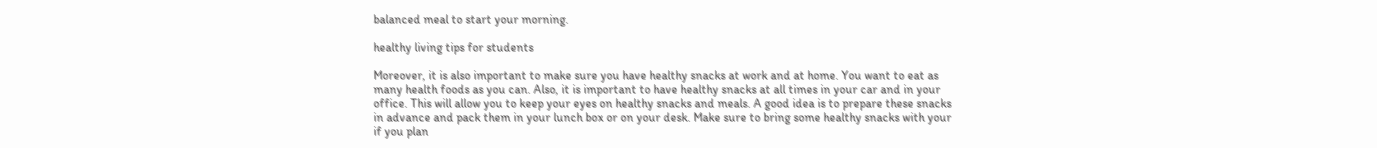balanced meal to start your morning.

healthy living tips for students

Moreover, it is also important to make sure you have healthy snacks at work and at home. You want to eat as many health foods as you can. Also, it is important to have healthy snacks at all times in your car and in your office. This will allow you to keep your eyes on healthy snacks and meals. A good idea is to prepare these snacks in advance and pack them in your lunch box or on your desk. Make sure to bring some healthy snacks with your if you plan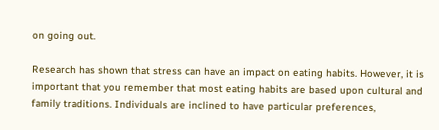on going out.

Research has shown that stress can have an impact on eating habits. However, it is important that you remember that most eating habits are based upon cultural and family traditions. Individuals are inclined to have particular preferences,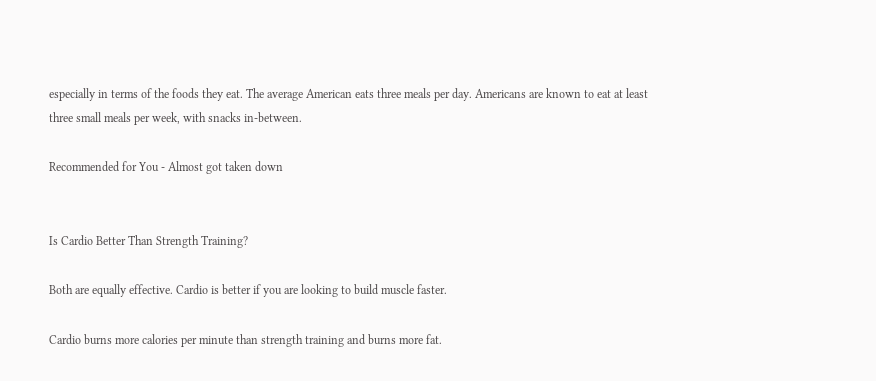especially in terms of the foods they eat. The average American eats three meals per day. Americans are known to eat at least three small meals per week, with snacks in-between.

Recommended for You - Almost got taken down


Is Cardio Better Than Strength Training?

Both are equally effective. Cardio is better if you are looking to build muscle faster.

Cardio burns more calories per minute than strength training and burns more fat.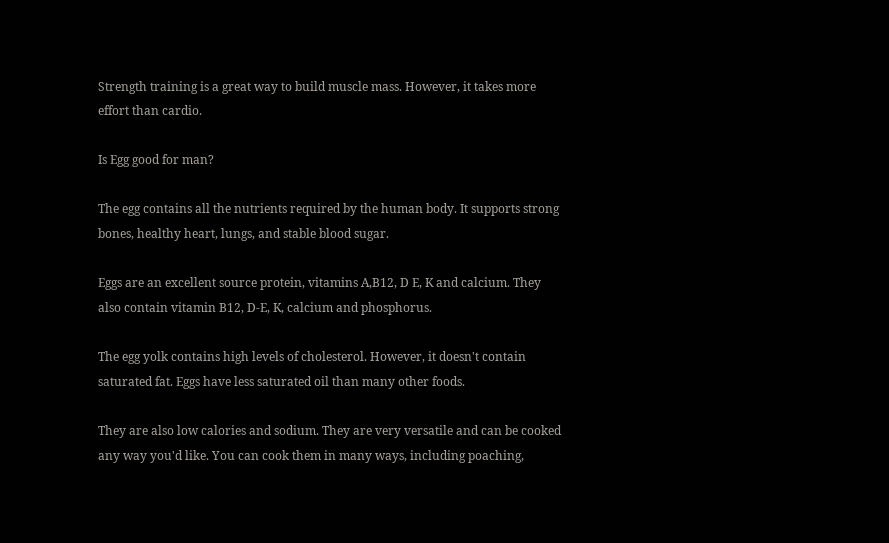Strength training is a great way to build muscle mass. However, it takes more effort than cardio.

Is Egg good for man?

The egg contains all the nutrients required by the human body. It supports strong bones, healthy heart, lungs, and stable blood sugar.

Eggs are an excellent source protein, vitamins A,B12, D E, K and calcium. They also contain vitamin B12, D-E, K, calcium and phosphorus.

The egg yolk contains high levels of cholesterol. However, it doesn't contain saturated fat. Eggs have less saturated oil than many other foods.

They are also low calories and sodium. They are very versatile and can be cooked any way you'd like. You can cook them in many ways, including poaching,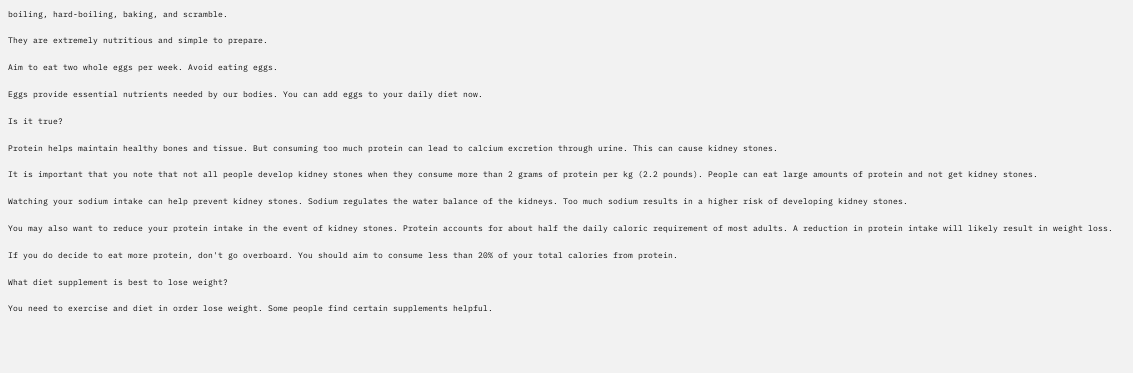boiling, hard-boiling, baking, and scramble.

They are extremely nutritious and simple to prepare.

Aim to eat two whole eggs per week. Avoid eating eggs.

Eggs provide essential nutrients needed by our bodies. You can add eggs to your daily diet now.

Is it true?

Protein helps maintain healthy bones and tissue. But consuming too much protein can lead to calcium excretion through urine. This can cause kidney stones.

It is important that you note that not all people develop kidney stones when they consume more than 2 grams of protein per kg (2.2 pounds). People can eat large amounts of protein and not get kidney stones.

Watching your sodium intake can help prevent kidney stones. Sodium regulates the water balance of the kidneys. Too much sodium results in a higher risk of developing kidney stones.

You may also want to reduce your protein intake in the event of kidney stones. Protein accounts for about half the daily caloric requirement of most adults. A reduction in protein intake will likely result in weight loss.

If you do decide to eat more protein, don't go overboard. You should aim to consume less than 20% of your total calories from protein.

What diet supplement is best to lose weight?

You need to exercise and diet in order lose weight. Some people find certain supplements helpful.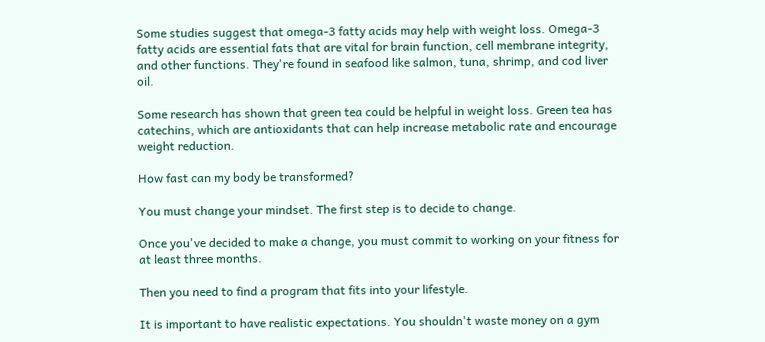Some studies suggest that omega-3 fatty acids may help with weight loss. Omega-3 fatty acids are essential fats that are vital for brain function, cell membrane integrity, and other functions. They're found in seafood like salmon, tuna, shrimp, and cod liver oil.

Some research has shown that green tea could be helpful in weight loss. Green tea has catechins, which are antioxidants that can help increase metabolic rate and encourage weight reduction.

How fast can my body be transformed?

You must change your mindset. The first step is to decide to change.

Once you've decided to make a change, you must commit to working on your fitness for at least three months.

Then you need to find a program that fits into your lifestyle.

It is important to have realistic expectations. You shouldn't waste money on a gym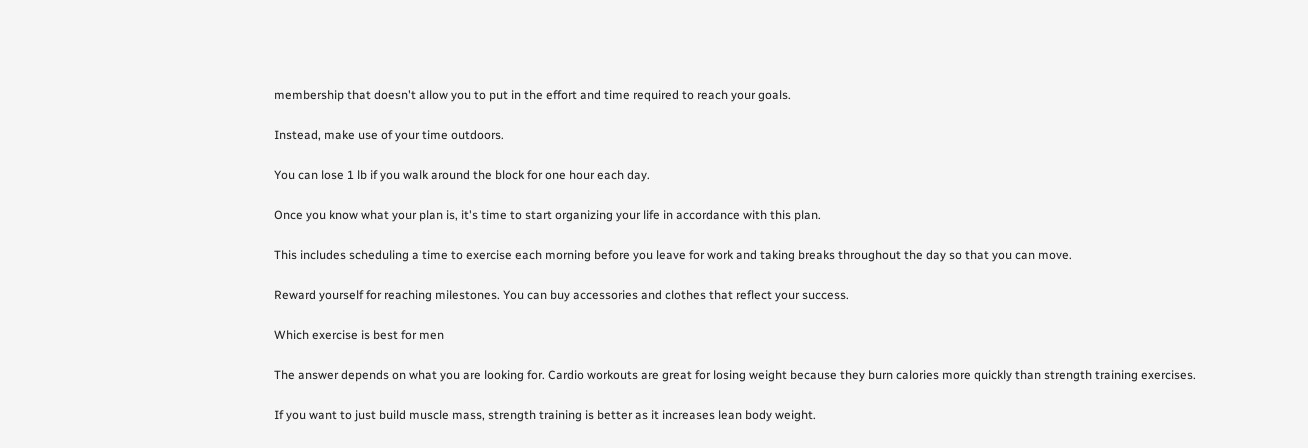membership that doesn't allow you to put in the effort and time required to reach your goals.

Instead, make use of your time outdoors.

You can lose 1 lb if you walk around the block for one hour each day.

Once you know what your plan is, it's time to start organizing your life in accordance with this plan.

This includes scheduling a time to exercise each morning before you leave for work and taking breaks throughout the day so that you can move.

Reward yourself for reaching milestones. You can buy accessories and clothes that reflect your success.

Which exercise is best for men

The answer depends on what you are looking for. Cardio workouts are great for losing weight because they burn calories more quickly than strength training exercises.

If you want to just build muscle mass, strength training is better as it increases lean body weight.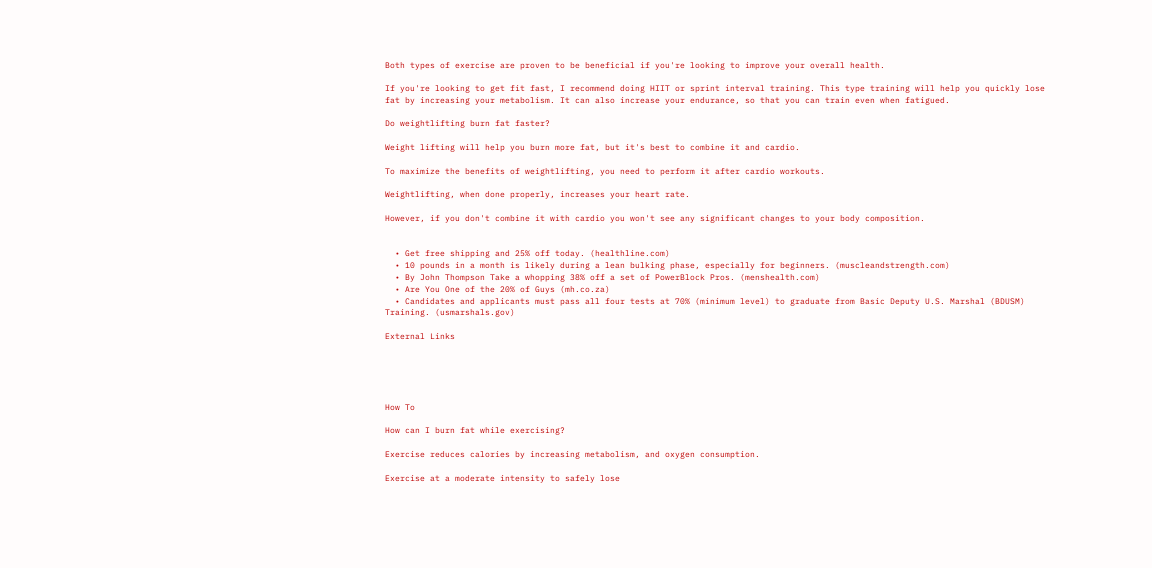Both types of exercise are proven to be beneficial if you're looking to improve your overall health.

If you're looking to get fit fast, I recommend doing HIIT or sprint interval training. This type training will help you quickly lose fat by increasing your metabolism. It can also increase your endurance, so that you can train even when fatigued.

Do weightlifting burn fat faster?

Weight lifting will help you burn more fat, but it's best to combine it and cardio.

To maximize the benefits of weightlifting, you need to perform it after cardio workouts.

Weightlifting, when done properly, increases your heart rate.

However, if you don't combine it with cardio you won't see any significant changes to your body composition.


  • Get free shipping and 25% off today. (healthline.com)
  • 10 pounds in a month is likely during a lean bulking phase, especially for beginners. (muscleandstrength.com)
  • By John Thompson Take a whopping 38% off a set of PowerBlock Pros. (menshealth.com)
  • Are You One of the 20% of Guys (mh.co.za)
  • Candidates and applicants must pass all four tests at 70% (minimum level) to graduate from Basic Deputy U.S. Marshal (BDUSM) Training. (usmarshals.gov)

External Links





How To

How can I burn fat while exercising?

Exercise reduces calories by increasing metabolism, and oxygen consumption.

Exercise at a moderate intensity to safely lose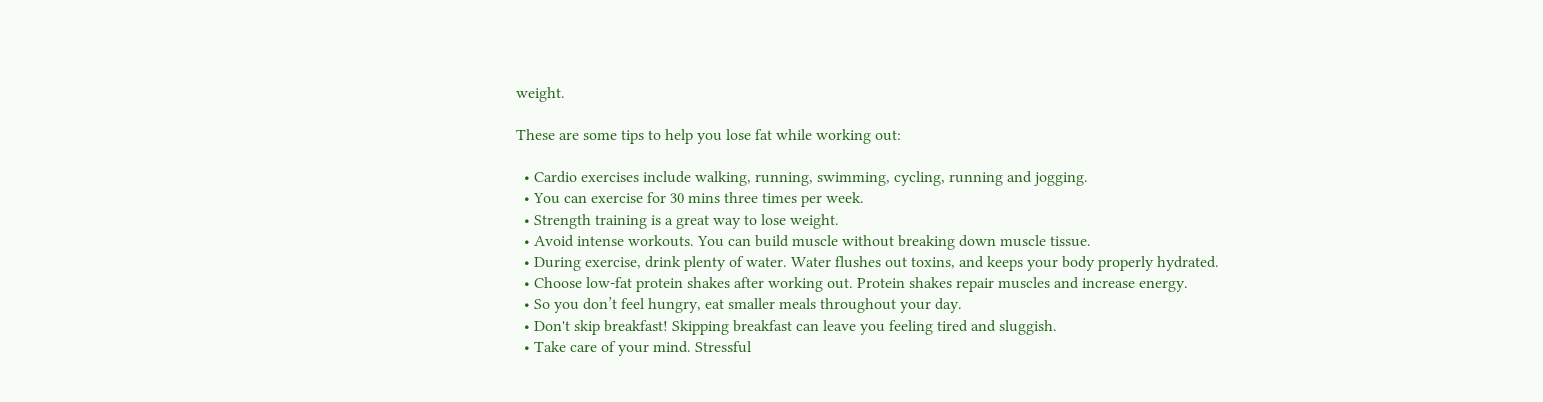weight.

These are some tips to help you lose fat while working out:

  • Cardio exercises include walking, running, swimming, cycling, running and jogging.
  • You can exercise for 30 mins three times per week.
  • Strength training is a great way to lose weight.
  • Avoid intense workouts. You can build muscle without breaking down muscle tissue.
  • During exercise, drink plenty of water. Water flushes out toxins, and keeps your body properly hydrated.
  • Choose low-fat protein shakes after working out. Protein shakes repair muscles and increase energy.
  • So you don’t feel hungry, eat smaller meals throughout your day.
  • Don't skip breakfast! Skipping breakfast can leave you feeling tired and sluggish.
  • Take care of your mind. Stressful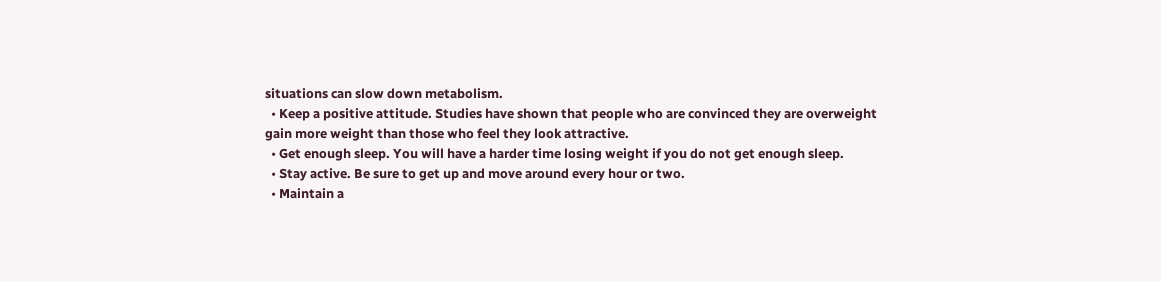situations can slow down metabolism.
  • Keep a positive attitude. Studies have shown that people who are convinced they are overweight gain more weight than those who feel they look attractive.
  • Get enough sleep. You will have a harder time losing weight if you do not get enough sleep.
  • Stay active. Be sure to get up and move around every hour or two.
  • Maintain a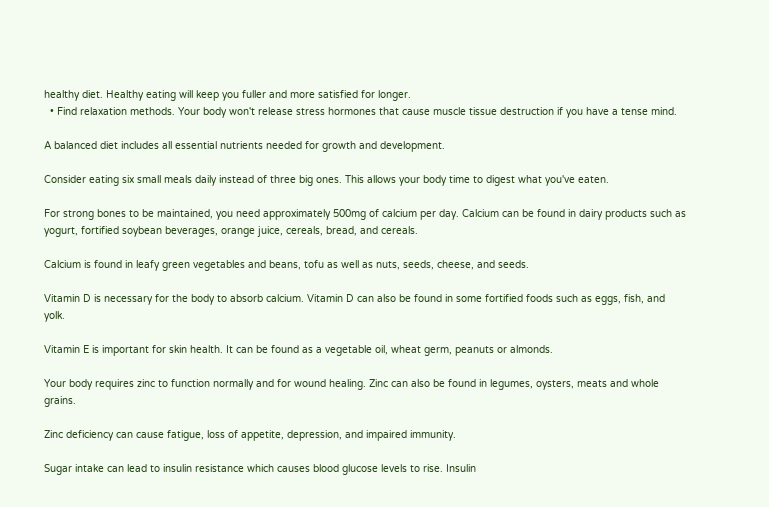healthy diet. Healthy eating will keep you fuller and more satisfied for longer.
  • Find relaxation methods. Your body won't release stress hormones that cause muscle tissue destruction if you have a tense mind.

A balanced diet includes all essential nutrients needed for growth and development.

Consider eating six small meals daily instead of three big ones. This allows your body time to digest what you've eaten.

For strong bones to be maintained, you need approximately 500mg of calcium per day. Calcium can be found in dairy products such as yogurt, fortified soybean beverages, orange juice, cereals, bread, and cereals.

Calcium is found in leafy green vegetables and beans, tofu as well as nuts, seeds, cheese, and seeds.

Vitamin D is necessary for the body to absorb calcium. Vitamin D can also be found in some fortified foods such as eggs, fish, and yolk.

Vitamin E is important for skin health. It can be found as a vegetable oil, wheat germ, peanuts or almonds.

Your body requires zinc to function normally and for wound healing. Zinc can also be found in legumes, oysters, meats and whole grains.

Zinc deficiency can cause fatigue, loss of appetite, depression, and impaired immunity.

Sugar intake can lead to insulin resistance which causes blood glucose levels to rise. Insulin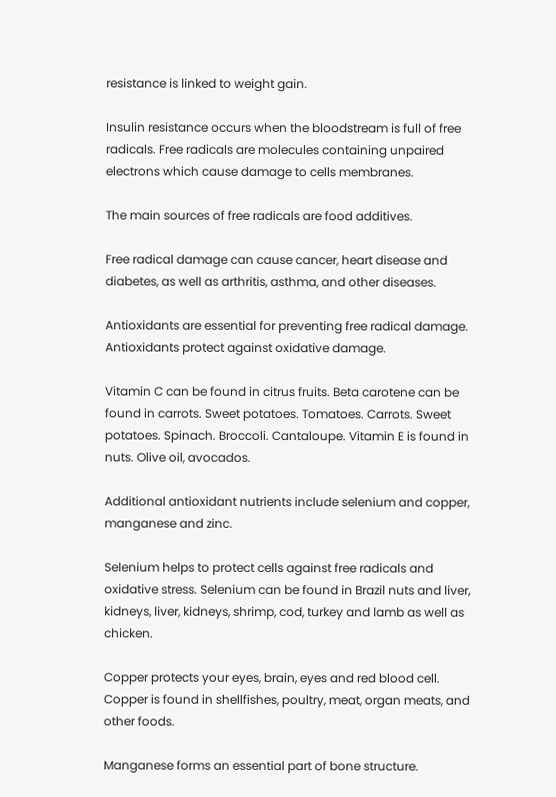resistance is linked to weight gain.

Insulin resistance occurs when the bloodstream is full of free radicals. Free radicals are molecules containing unpaired electrons which cause damage to cells membranes.

The main sources of free radicals are food additives.

Free radical damage can cause cancer, heart disease and diabetes, as well as arthritis, asthma, and other diseases.

Antioxidants are essential for preventing free radical damage. Antioxidants protect against oxidative damage.

Vitamin C can be found in citrus fruits. Beta carotene can be found in carrots. Sweet potatoes. Tomatoes. Carrots. Sweet potatoes. Spinach. Broccoli. Cantaloupe. Vitamin E is found in nuts. Olive oil, avocados.

Additional antioxidant nutrients include selenium and copper, manganese and zinc.

Selenium helps to protect cells against free radicals and oxidative stress. Selenium can be found in Brazil nuts and liver, kidneys, liver, kidneys, shrimp, cod, turkey and lamb as well as chicken.

Copper protects your eyes, brain, eyes and red blood cell. Copper is found in shellfishes, poultry, meat, organ meats, and other foods.

Manganese forms an essential part of bone structure.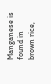Manganese is found in brown rice,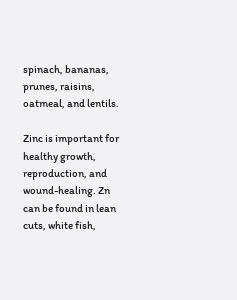spinach, bananas, prunes, raisins, oatmeal, and lentils.

Zinc is important for healthy growth, reproduction, and wound-healing. Zn can be found in lean cuts, white fish,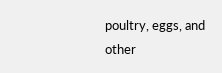poultry, eggs, and other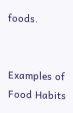foods.


Examples of Food Habits